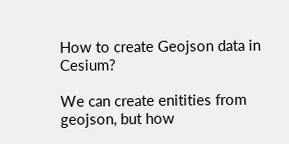How to create Geojson data in Cesium?

We can create enitities from geojson, but how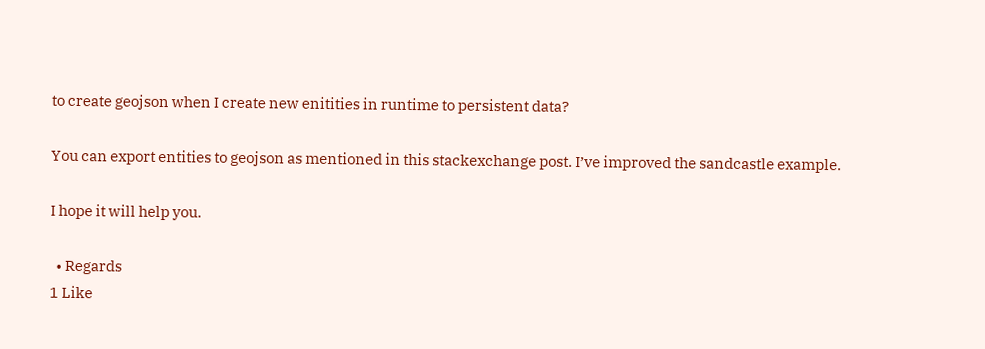to create geojson when I create new enitities in runtime to persistent data?

You can export entities to geojson as mentioned in this stackexchange post. I’ve improved the sandcastle example.

I hope it will help you.

  • Regards
1 Like